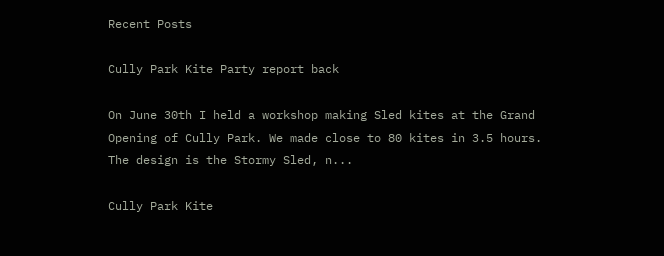Recent Posts

Cully Park Kite Party report back

On June 30th I held a workshop making Sled kites at the Grand Opening of Cully Park. We made close to 80 kites in 3.5 hours. The design is the Stormy Sled, n...

Cully Park Kite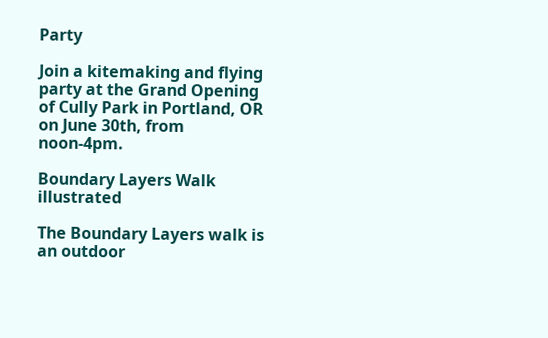Party

Join a kitemaking and flying party at the Grand Opening of Cully Park in Portland, OR on June 30th, from noon-4pm.

Boundary Layers Walk illustrated

The Boundary Layers walk is an outdoor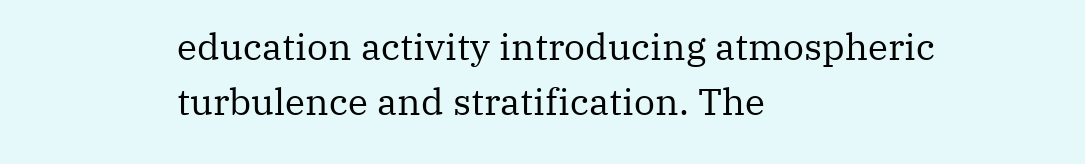education activity introducing atmospheric turbulence and stratification. The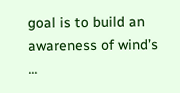goal is to build an awareness of wind’s ...